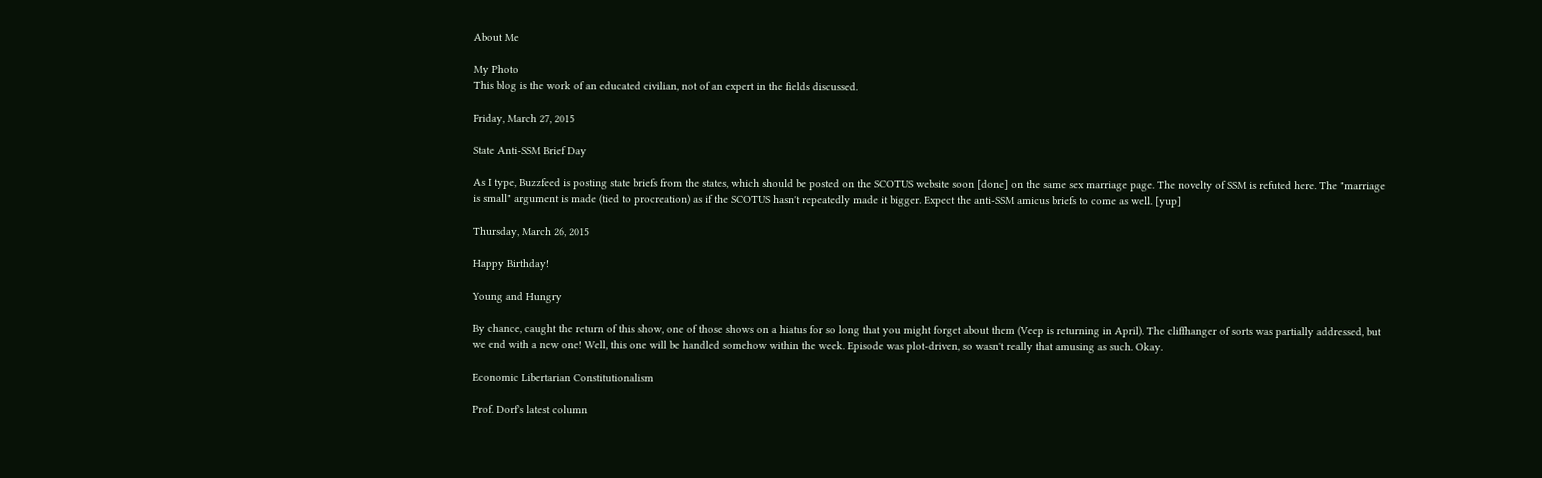About Me

My Photo
This blog is the work of an educated civilian, not of an expert in the fields discussed.

Friday, March 27, 2015

State Anti-SSM Brief Day

As I type, Buzzfeed is posting state briefs from the states, which should be posted on the SCOTUS website soon [done] on the same sex marriage page. The novelty of SSM is refuted here. The "marriage is small" argument is made (tied to procreation) as if the SCOTUS hasn't repeatedly made it bigger. Expect the anti-SSM amicus briefs to come as well. [yup]

Thursday, March 26, 2015

Happy Birthday!

Young and Hungry

By chance, caught the return of this show, one of those shows on a hiatus for so long that you might forget about them (Veep is returning in April). The cliffhanger of sorts was partially addressed, but we end with a new one! Well, this one will be handled somehow within the week. Episode was plot-driven, so wasn't really that amusing as such. Okay.

Economic Libertarian Constitutionalism

Prof. Dorf's latest column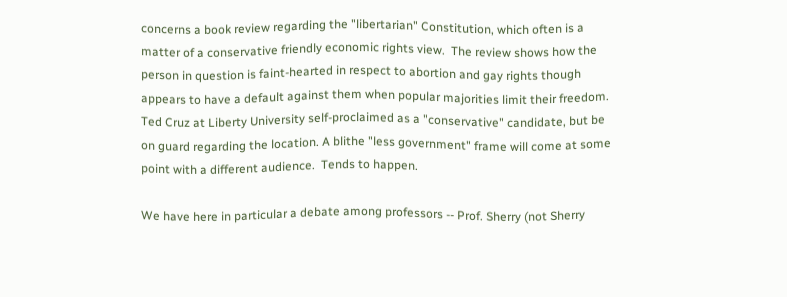concerns a book review regarding the "libertarian" Constitution, which often is a matter of a conservative friendly economic rights view.  The review shows how the person in question is faint-hearted in respect to abortion and gay rights though appears to have a default against them when popular majorities limit their freedom.  Ted Cruz at Liberty University self-proclaimed as a "conservative" candidate, but be on guard regarding the location. A blithe "less government" frame will come at some point with a different audience.  Tends to happen.

We have here in particular a debate among professors -- Prof. Sherry (not Sherry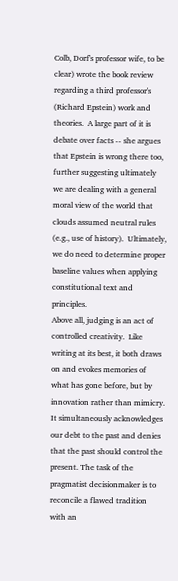Colb, Dorf's professor wife, to be clear) wrote the book review regarding a third professor's (Richard Epstein) work and theories.  A large part of it is debate over facts -- she argues that Epstein is wrong there too, further suggesting ultimately we are dealing with a general moral view of the world that clouds assumed neutral rules (e.g., use of history).  Ultimately, we do need to determine proper baseline values when applying constitutional text and principles.
Above all, judging is an act of controlled creativity.  Like writing at its best, it both draws on and evokes memories of what has gone before, but by innovation rather than mimicry. It simultaneously acknowledges our debt to the past and denies that the past should control the present. The task of the pragmatist decisionmaker is to reconcile a flawed tradition with an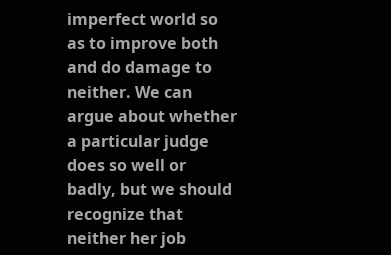imperfect world so as to improve both and do damage to neither. We can argue about whether a particular judge does so well or badly, but we should recognize that neither her job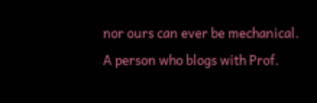nor ours can ever be mechanical.
A person who blogs with Prof.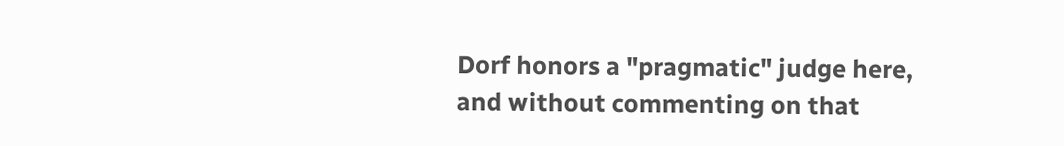Dorf honors a "pragmatic" judge here, and without commenting on that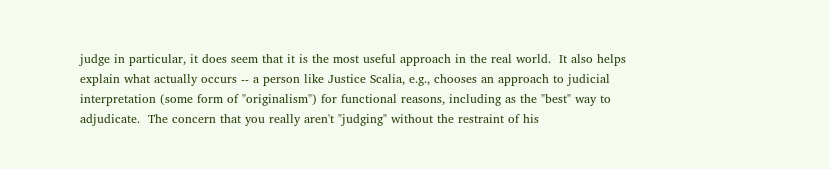judge in particular, it does seem that it is the most useful approach in the real world.  It also helps explain what actually occurs -- a person like Justice Scalia, e.g., chooses an approach to judicial interpretation (some form of "originalism") for functional reasons, including as the "best" way to adjudicate.  The concern that you really aren't "judging" without the restraint of his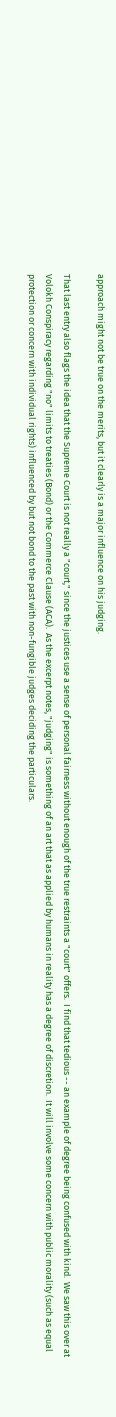approach might not be true on the merits, but it clearly is a major influence on his judging.

That last entry also flags the idea that the Supreme Court is not really a "court," since the justices use a sense of personal fairness without enough of the true restraints a "court" offers.  I find that tedious -- an example of degree being confused with kind.  We saw this over at Volokh Conspiracy regarding "no" limits to treaties (Bond) or the Commerce Clause (ACA).  As the excerpt notes, "judging" is something of an art that as applied by humans in reality has a degree of discretion.  It will involve some concern with public morality (such as equal protection or concern with individual rights) influenced by but not bond to the past with non-fungible judges deciding the particulars.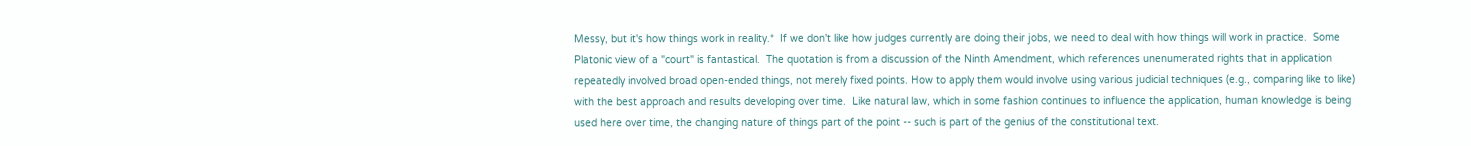Messy, but it's how things work in reality.*  If we don't like how judges currently are doing their jobs, we need to deal with how things will work in practice.  Some Platonic view of a "court" is fantastical.  The quotation is from a discussion of the Ninth Amendment, which references unenumerated rights that in application repeatedly involved broad open-ended things, not merely fixed points. How to apply them would involve using various judicial techniques (e.g., comparing like to like) with the best approach and results developing over time.  Like natural law, which in some fashion continues to influence the application, human knowledge is being used here over time, the changing nature of things part of the point -- such is part of the genius of the constitutional text.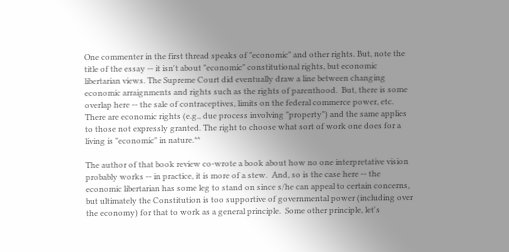One commenter in the first thread speaks of "economic" and other rights. But, note the title of the essay -- it isn't about "economic" constitutional rights, but economic libertarian views. The Supreme Court did eventually draw a line between changing economic arraignments and rights such as the rights of parenthood.  But, there is some overlap here -- the sale of contraceptives, limits on the federal commerce power, etc.  There are economic rights (e.g., due process involving "property") and the same applies to those not expressly granted. The right to choose what sort of work one does for a living is "economic" in nature.**

The author of that book review co-wrote a book about how no one interpretative vision probably works -- in practice, it is more of a stew.  And, so is the case here -- the economic libertarian has some leg to stand on since s/he can appeal to certain concerns, but ultimately the Constitution is too supportive of governmental power (including over the economy) for that to work as a general principle.  Some other principle, let's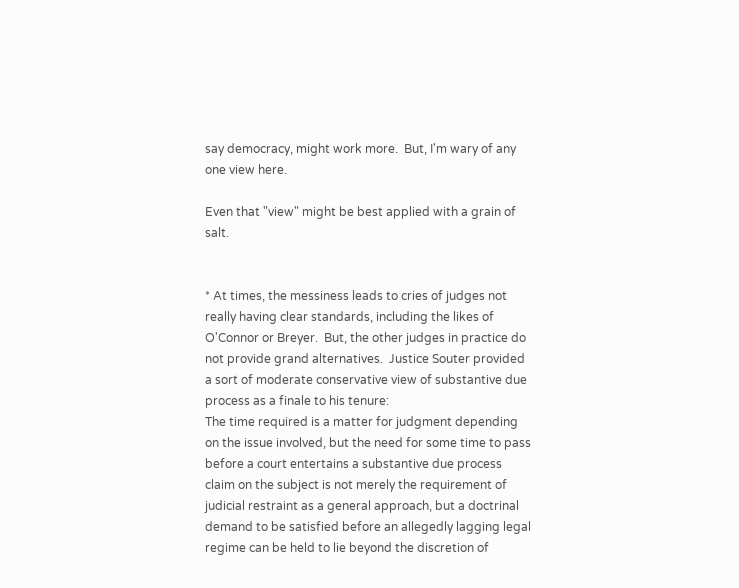say democracy, might work more.  But, I'm wary of any one view here.

Even that "view" might be best applied with a grain of salt.


* At times, the messiness leads to cries of judges not really having clear standards, including the likes of O'Connor or Breyer.  But, the other judges in practice do not provide grand alternatives.  Justice Souter provided a sort of moderate conservative view of substantive due process as a finale to his tenure:
The time required is a matter for judgment depending on the issue involved, but the need for some time to pass before a court entertains a substantive due process claim on the subject is not merely the requirement of judicial restraint as a general approach, but a doctrinal demand to be satisfied before an allegedly lagging legal regime can be held to lie beyond the discretion of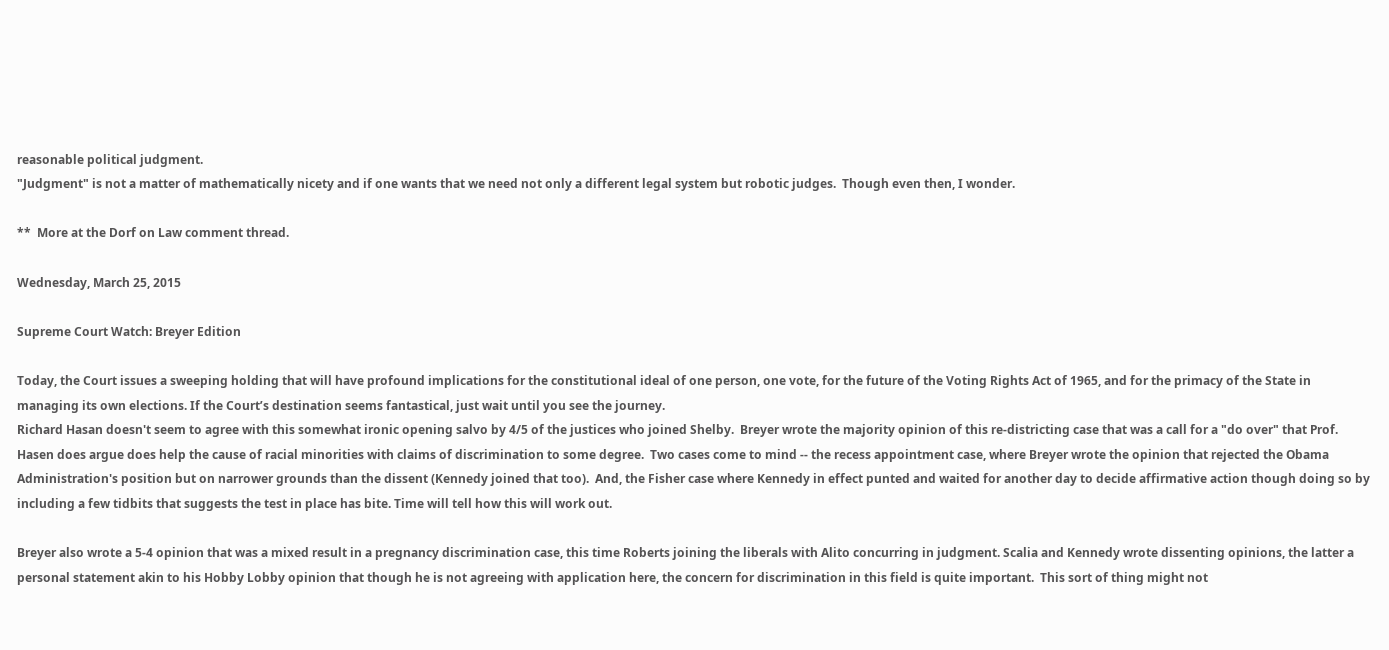reasonable political judgment.
"Judgment" is not a matter of mathematically nicety and if one wants that we need not only a different legal system but robotic judges.  Though even then, I wonder.

**  More at the Dorf on Law comment thread.

Wednesday, March 25, 2015

Supreme Court Watch: Breyer Edition

Today, the Court issues a sweeping holding that will have profound implications for the constitutional ideal of one person, one vote, for the future of the Voting Rights Act of 1965, and for the primacy of the State in managing its own elections. If the Court’s destination seems fantastical, just wait until you see the journey.
Richard Hasan doesn't seem to agree with this somewhat ironic opening salvo by 4/5 of the justices who joined Shelby.  Breyer wrote the majority opinion of this re-districting case that was a call for a "do over" that Prof. Hasen does argue does help the cause of racial minorities with claims of discrimination to some degree.  Two cases come to mind -- the recess appointment case, where Breyer wrote the opinion that rejected the Obama Administration's position but on narrower grounds than the dissent (Kennedy joined that too).  And, the Fisher case where Kennedy in effect punted and waited for another day to decide affirmative action though doing so by including a few tidbits that suggests the test in place has bite. Time will tell how this will work out.

Breyer also wrote a 5-4 opinion that was a mixed result in a pregnancy discrimination case, this time Roberts joining the liberals with Alito concurring in judgment. Scalia and Kennedy wrote dissenting opinions, the latter a personal statement akin to his Hobby Lobby opinion that though he is not agreeing with application here, the concern for discrimination in this field is quite important.  This sort of thing might not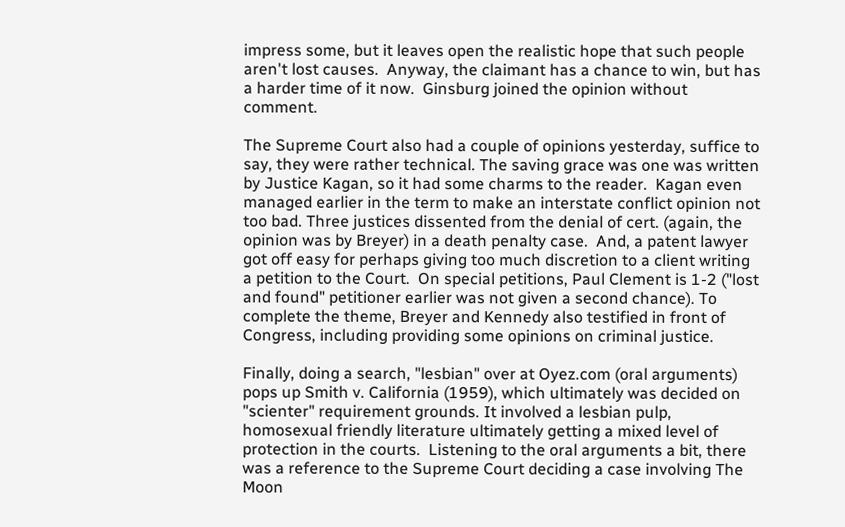impress some, but it leaves open the realistic hope that such people aren't lost causes.  Anyway, the claimant has a chance to win, but has a harder time of it now.  Ginsburg joined the opinion without comment.

The Supreme Court also had a couple of opinions yesterday, suffice to say, they were rather technical. The saving grace was one was written by Justice Kagan, so it had some charms to the reader.  Kagan even managed earlier in the term to make an interstate conflict opinion not too bad. Three justices dissented from the denial of cert. (again, the opinion was by Breyer) in a death penalty case.  And, a patent lawyer got off easy for perhaps giving too much discretion to a client writing a petition to the Court.  On special petitions, Paul Clement is 1-2 ("lost and found" petitioner earlier was not given a second chance). To complete the theme, Breyer and Kennedy also testified in front of Congress, including providing some opinions on criminal justice.

Finally, doing a search, "lesbian" over at Oyez.com (oral arguments) pops up Smith v. California (1959), which ultimately was decided on "scienter" requirement grounds. It involved a lesbian pulp, homosexual friendly literature ultimately getting a mixed level of protection in the courts.  Listening to the oral arguments a bit, there was a reference to the Supreme Court deciding a case involving The Moon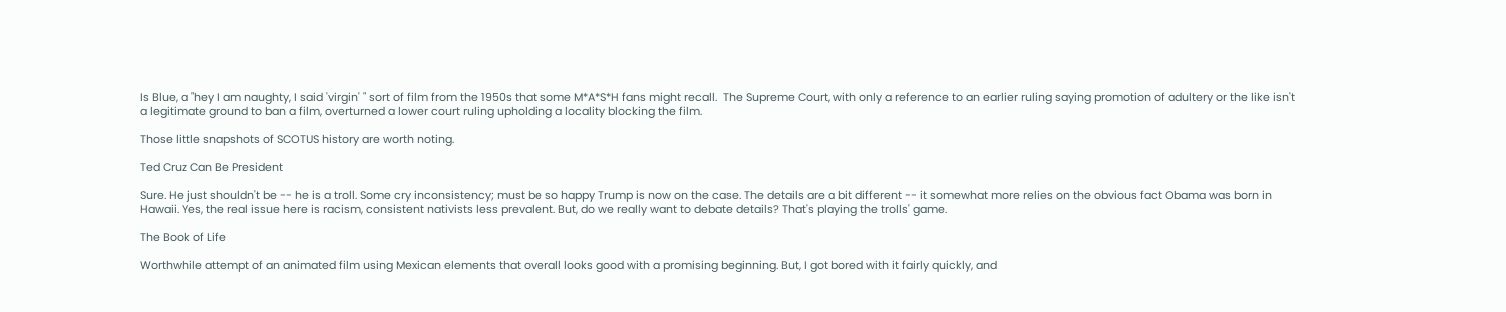Is Blue, a "hey I am naughty, I said 'virgin' " sort of film from the 1950s that some M*A*S*H fans might recall.  The Supreme Court, with only a reference to an earlier ruling saying promotion of adultery or the like isn't a legitimate ground to ban a film, overturned a lower court ruling upholding a locality blocking the film.

Those little snapshots of SCOTUS history are worth noting.

Ted Cruz Can Be President

Sure. He just shouldn't be -- he is a troll. Some cry inconsistency; must be so happy Trump is now on the case. The details are a bit different -- it somewhat more relies on the obvious fact Obama was born in Hawaii. Yes, the real issue here is racism, consistent nativists less prevalent. But, do we really want to debate details? That's playing the trolls' game.

The Book of Life

Worthwhile attempt of an animated film using Mexican elements that overall looks good with a promising beginning. But, I got bored with it fairly quickly, and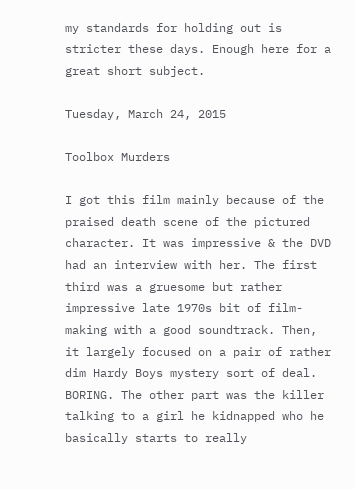my standards for holding out is stricter these days. Enough here for a great short subject.

Tuesday, March 24, 2015

Toolbox Murders

I got this film mainly because of the praised death scene of the pictured character. It was impressive & the DVD had an interview with her. The first third was a gruesome but rather impressive late 1970s bit of film-making with a good soundtrack. Then, it largely focused on a pair of rather dim Hardy Boys mystery sort of deal. BORING. The other part was the killer talking to a girl he kidnapped who he basically starts to really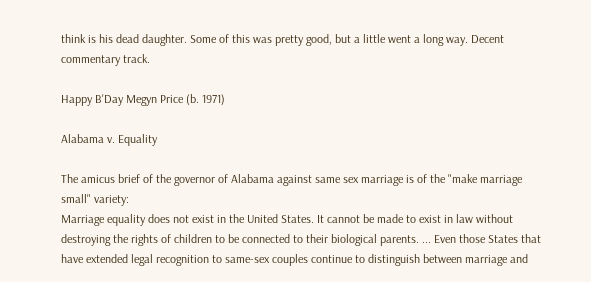think is his dead daughter. Some of this was pretty good, but a little went a long way. Decent commentary track.

Happy B'Day Megyn Price (b. 1971)

Alabama v. Equality

The amicus brief of the governor of Alabama against same sex marriage is of the "make marriage small" variety:
Marriage equality does not exist in the United States. It cannot be made to exist in law without destroying the rights of children to be connected to their biological parents. ... Even those States that have extended legal recognition to same-sex couples continue to distinguish between marriage and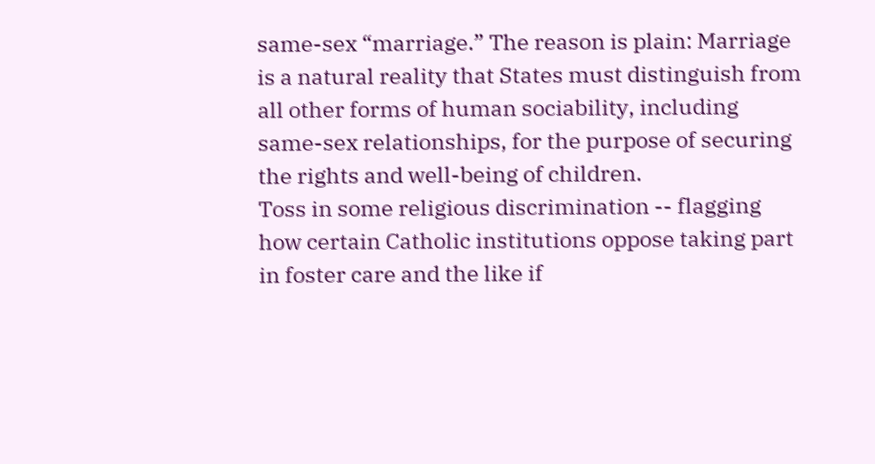same-sex “marriage.” The reason is plain: Marriage is a natural reality that States must distinguish from all other forms of human sociability, including same-sex relationships, for the purpose of securing the rights and well-being of children.
Toss in some religious discrimination -- flagging how certain Catholic institutions oppose taking part in foster care and the like if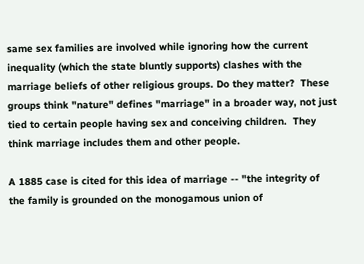same sex families are involved while ignoring how the current inequality (which the state bluntly supports) clashes with the marriage beliefs of other religious groups. Do they matter?  These groups think "nature" defines "marriage" in a broader way, not just tied to certain people having sex and conceiving children.  They think marriage includes them and other people.

A 1885 case is cited for this idea of marriage -- "the integrity of the family is grounded on the monogamous union of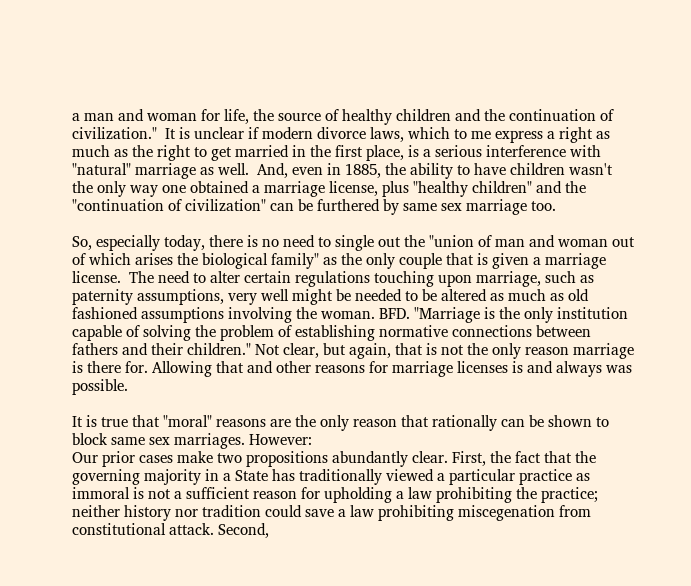a man and woman for life, the source of healthy children and the continuation of civilization."  It is unclear if modern divorce laws, which to me express a right as much as the right to get married in the first place, is a serious interference with "natural" marriage as well.  And, even in 1885, the ability to have children wasn't the only way one obtained a marriage license, plus "healthy children" and the "continuation of civilization" can be furthered by same sex marriage too.

So, especially today, there is no need to single out the "union of man and woman out of which arises the biological family" as the only couple that is given a marriage license.  The need to alter certain regulations touching upon marriage, such as paternity assumptions, very well might be needed to be altered as much as old fashioned assumptions involving the woman. BFD. "Marriage is the only institution capable of solving the problem of establishing normative connections between fathers and their children." Not clear, but again, that is not the only reason marriage is there for. Allowing that and other reasons for marriage licenses is and always was possible.

It is true that "moral" reasons are the only reason that rationally can be shown to block same sex marriages. However:
Our prior cases make two propositions abundantly clear. First, the fact that the governing majority in a State has traditionally viewed a particular practice as immoral is not a sufficient reason for upholding a law prohibiting the practice; neither history nor tradition could save a law prohibiting miscegenation from constitutional attack. Second,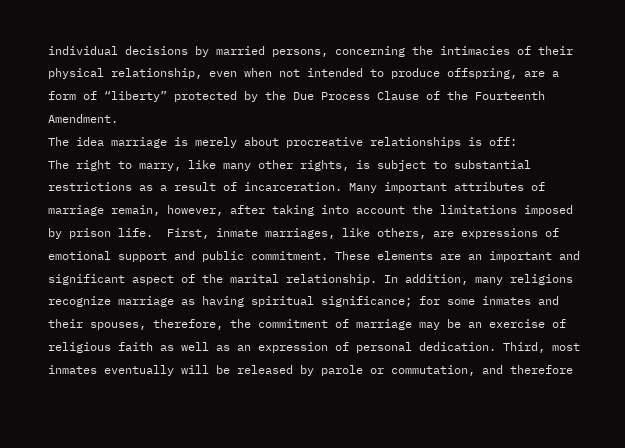individual decisions by married persons, concerning the intimacies of their physical relationship, even when not intended to produce offspring, are a form of “liberty” protected by the Due Process Clause of the Fourteenth Amendment.
The idea marriage is merely about procreative relationships is off:
The right to marry, like many other rights, is subject to substantial restrictions as a result of incarceration. Many important attributes of marriage remain, however, after taking into account the limitations imposed by prison life.  First, inmate marriages, like others, are expressions of emotional support and public commitment. These elements are an important and significant aspect of the marital relationship. In addition, many religions recognize marriage as having spiritual significance; for some inmates and their spouses, therefore, the commitment of marriage may be an exercise of religious faith as well as an expression of personal dedication. Third, most inmates eventually will be released by parole or commutation, and therefore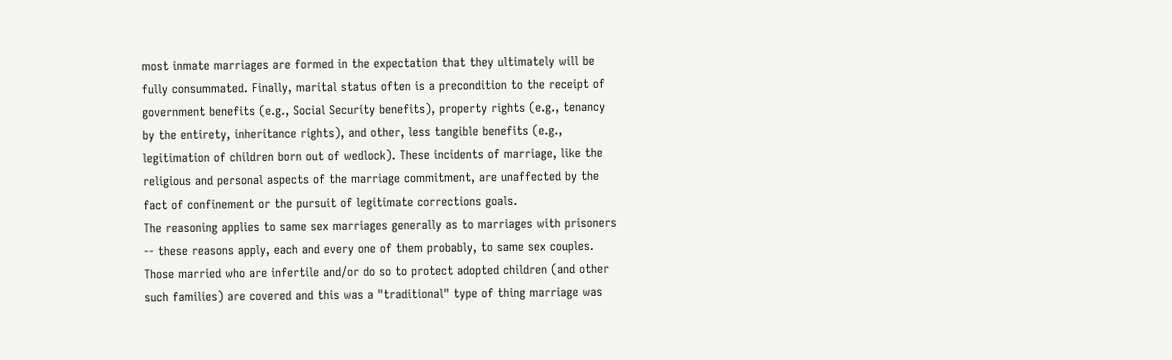most inmate marriages are formed in the expectation that they ultimately will be fully consummated. Finally, marital status often is a precondition to the receipt of government benefits (e.g., Social Security benefits), property rights (e.g., tenancy by the entirety, inheritance rights), and other, less tangible benefits (e.g., legitimation of children born out of wedlock). These incidents of marriage, like the religious and personal aspects of the marriage commitment, are unaffected by the fact of confinement or the pursuit of legitimate corrections goals.
The reasoning applies to same sex marriages generally as to marriages with prisoners -- these reasons apply, each and every one of them probably, to same sex couples.  Those married who are infertile and/or do so to protect adopted children (and other such families) are covered and this was a "traditional" type of thing marriage was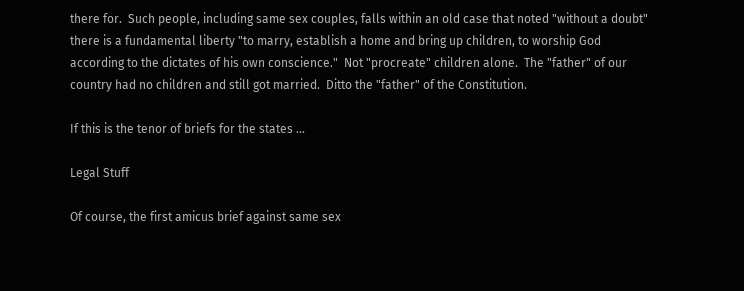there for.  Such people, including same sex couples, falls within an old case that noted "without a doubt" there is a fundamental liberty "to marry, establish a home and bring up children, to worship God according to the dictates of his own conscience."  Not "procreate" children alone.  The "father" of our country had no children and still got married.  Ditto the "father" of the Constitution.

If this is the tenor of briefs for the states ...

Legal Stuff

Of course, the first amicus brief against same sex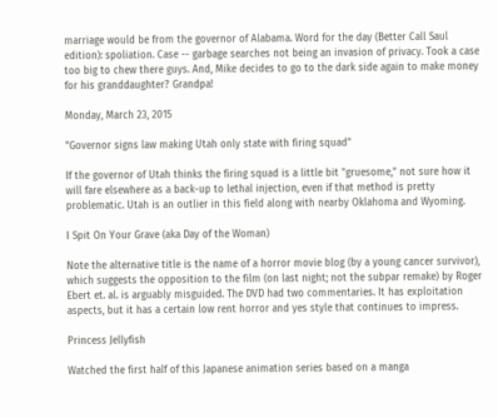marriage would be from the governor of Alabama. Word for the day (Better Call Saul edition): spoliation. Case -- garbage searches not being an invasion of privacy. Took a case too big to chew there guys. And, Mike decides to go to the dark side again to make money for his granddaughter? Grandpa!

Monday, March 23, 2015

"Governor signs law making Utah only state with firing squad"

If the governor of Utah thinks the firing squad is a little bit "gruesome," not sure how it will fare elsewhere as a back-up to lethal injection, even if that method is pretty problematic. Utah is an outlier in this field along with nearby Oklahoma and Wyoming.

I Spit On Your Grave (aka Day of the Woman)

Note the alternative title is the name of a horror movie blog (by a young cancer survivor), which suggests the opposition to the film (on last night; not the subpar remake) by Roger Ebert et. al. is arguably misguided. The DVD had two commentaries. It has exploitation aspects, but it has a certain low rent horror and yes style that continues to impress.

Princess Jellyfish

Watched the first half of this Japanese animation series based on a manga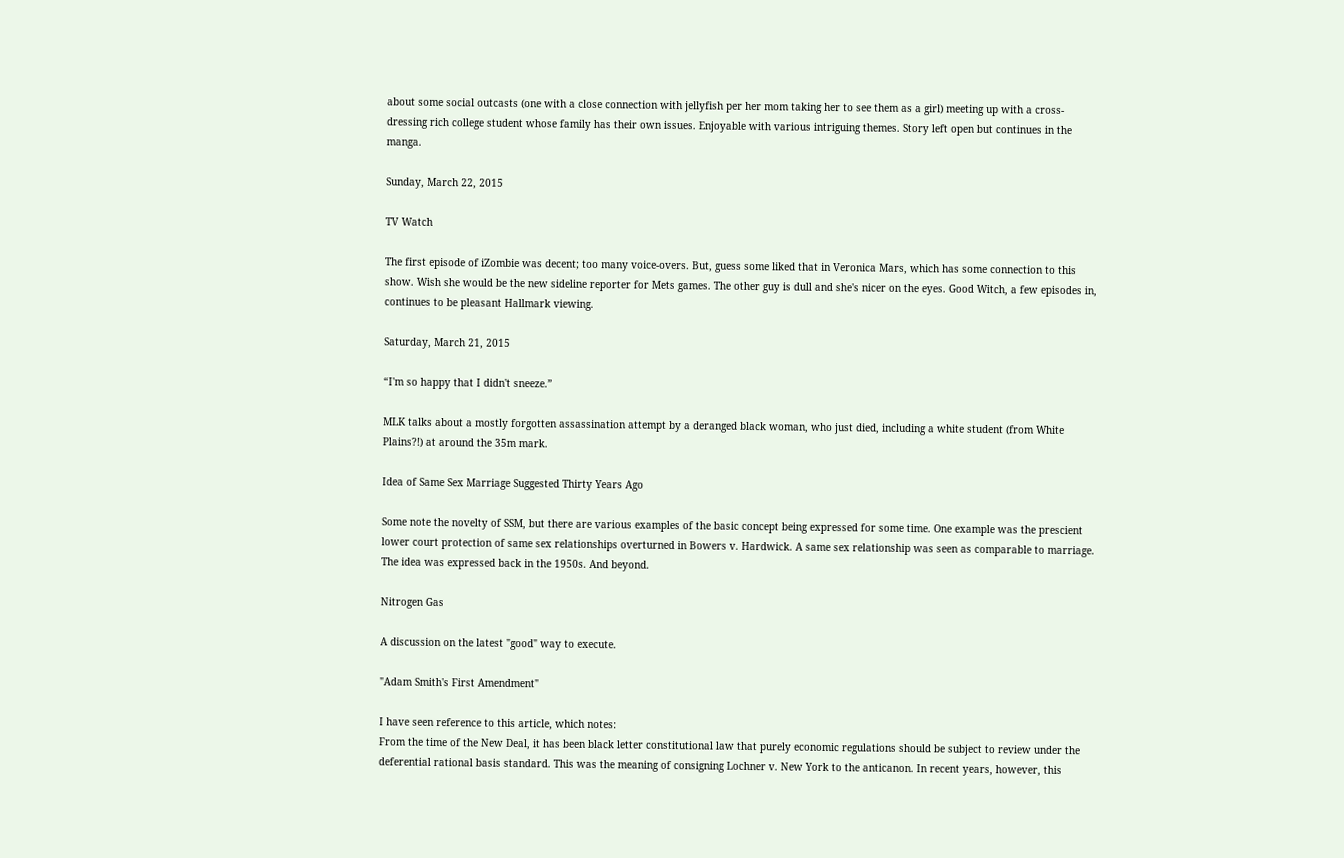about some social outcasts (one with a close connection with jellyfish per her mom taking her to see them as a girl) meeting up with a cross-dressing rich college student whose family has their own issues. Enjoyable with various intriguing themes. Story left open but continues in the manga.

Sunday, March 22, 2015

TV Watch

The first episode of iZombie was decent; too many voice-overs. But, guess some liked that in Veronica Mars, which has some connection to this show. Wish she would be the new sideline reporter for Mets games. The other guy is dull and she's nicer on the eyes. Good Witch, a few episodes in, continues to be pleasant Hallmark viewing.

Saturday, March 21, 2015

“I'm so happy that I didn't sneeze.”

MLK talks about a mostly forgotten assassination attempt by a deranged black woman, who just died, including a white student (from White Plains?!) at around the 35m mark.

Idea of Same Sex Marriage Suggested Thirty Years Ago

Some note the novelty of SSM, but there are various examples of the basic concept being expressed for some time. One example was the prescient lower court protection of same sex relationships overturned in Bowers v. Hardwick. A same sex relationship was seen as comparable to marriage. The idea was expressed back in the 1950s. And beyond.

Nitrogen Gas

A discussion on the latest "good" way to execute.

"Adam Smith's First Amendment"

I have seen reference to this article, which notes:
From the time of the New Deal, it has been black letter constitutional law that purely economic regulations should be subject to review under the deferential rational basis standard. This was the meaning of consigning Lochner v. New York to the anticanon. In recent years, however, this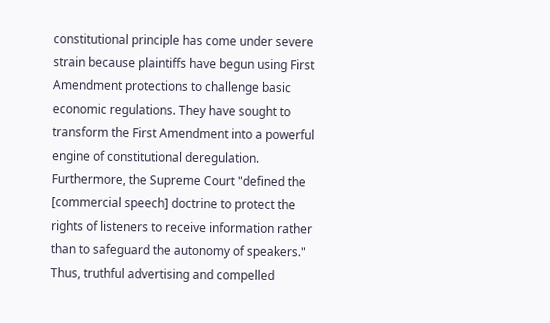constitutional principle has come under severe strain because plaintiffs have begun using First Amendment protections to challenge basic economic regulations. They have sought to transform the First Amendment into a powerful engine of constitutional deregulation.
Furthermore, the Supreme Court "defined the [commercial speech] doctrine to protect the rights of listeners to receive information rather than to safeguard the autonomy of speakers." Thus, truthful advertising and compelled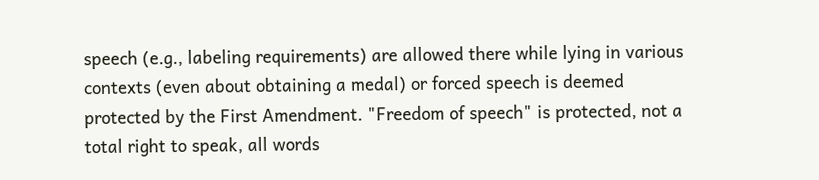speech (e.g., labeling requirements) are allowed there while lying in various contexts (even about obtaining a medal) or forced speech is deemed protected by the First Amendment. "Freedom of speech" is protected, not a total right to speak, all words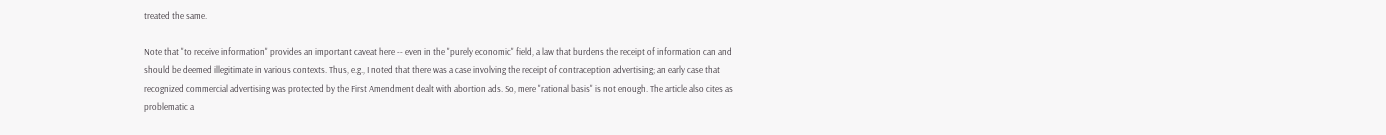treated the same.

Note that "to receive information" provides an important caveat here -- even in the "purely economic" field, a law that burdens the receipt of information can and should be deemed illegitimate in various contexts. Thus, e.g., I noted that there was a case involving the receipt of contraception advertising; an early case that recognized commercial advertising was protected by the First Amendment dealt with abortion ads. So, mere "rational basis" is not enough. The article also cites as problematic a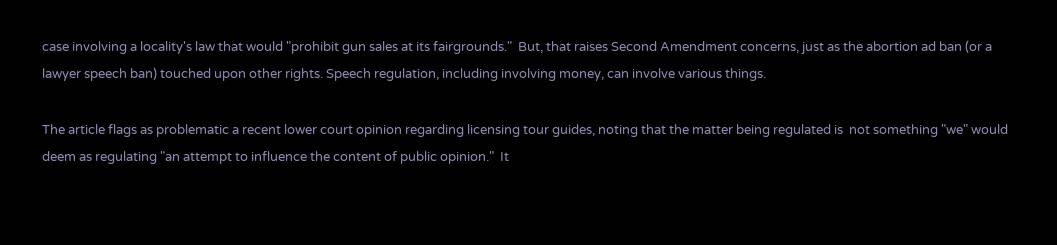case involving a locality's law that would "prohibit gun sales at its fairgrounds."  But, that raises Second Amendment concerns, just as the abortion ad ban (or a lawyer speech ban) touched upon other rights. Speech regulation, including involving money, can involve various things.

The article flags as problematic a recent lower court opinion regarding licensing tour guides, noting that the matter being regulated is  not something "we" would deem as regulating "an attempt to influence the content of public opinion."  It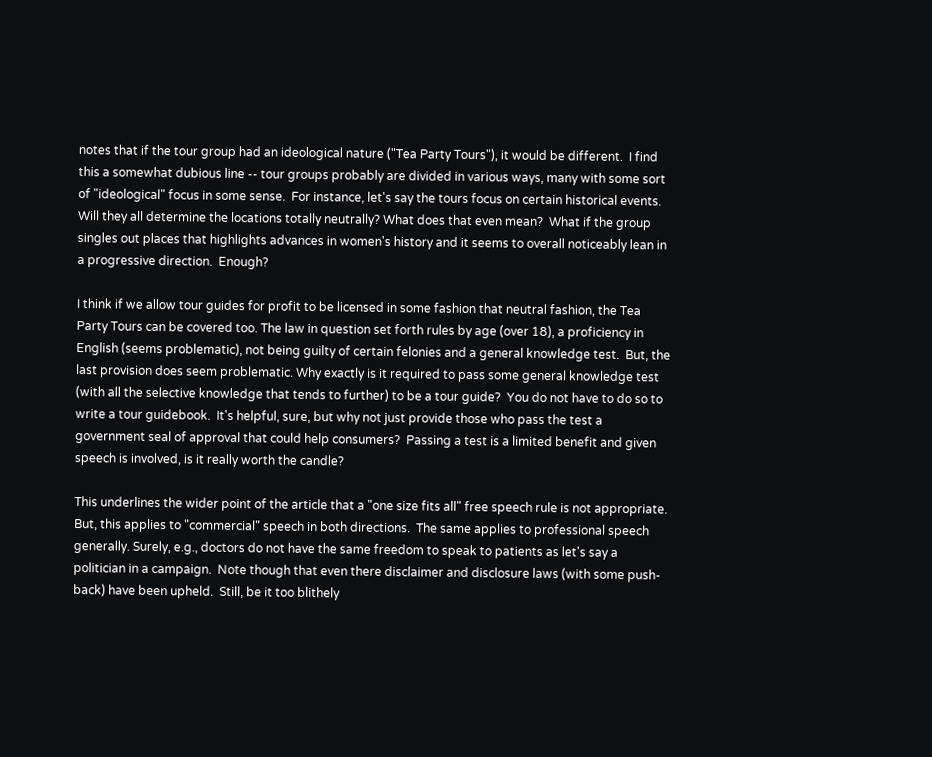notes that if the tour group had an ideological nature ("Tea Party Tours"), it would be different.  I find this a somewhat dubious line -- tour groups probably are divided in various ways, many with some sort of "ideological" focus in some sense.  For instance, let's say the tours focus on certain historical events.  Will they all determine the locations totally neutrally? What does that even mean?  What if the group singles out places that highlights advances in women's history and it seems to overall noticeably lean in a progressive direction.  Enough?

I think if we allow tour guides for profit to be licensed in some fashion that neutral fashion, the Tea Party Tours can be covered too. The law in question set forth rules by age (over 18), a proficiency in English (seems problematic), not being guilty of certain felonies and a general knowledge test.  But, the last provision does seem problematic. Why exactly is it required to pass some general knowledge test (with all the selective knowledge that tends to further) to be a tour guide?  You do not have to do so to write a tour guidebook.  It's helpful, sure, but why not just provide those who pass the test a government seal of approval that could help consumers?  Passing a test is a limited benefit and given speech is involved, is it really worth the candle?

This underlines the wider point of the article that a "one size fits all" free speech rule is not appropriate.  But, this applies to "commercial" speech in both directions.  The same applies to professional speech generally. Surely, e.g., doctors do not have the same freedom to speak to patients as let's say a politician in a campaign.  Note though that even there disclaimer and disclosure laws (with some push-back) have been upheld.  Still, be it too blithely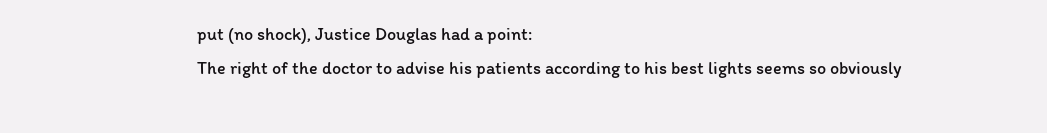put (no shock), Justice Douglas had a point:
The right of the doctor to advise his patients according to his best lights seems so obviously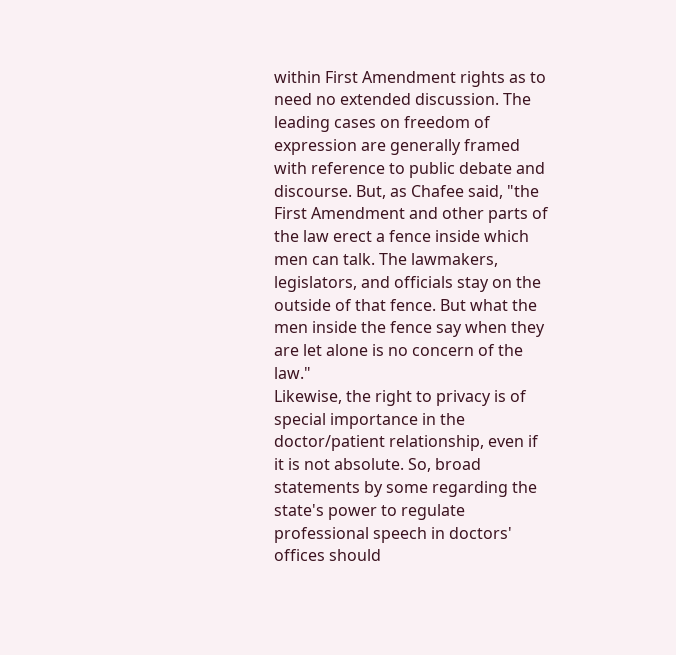within First Amendment rights as to need no extended discussion. The leading cases on freedom of expression are generally framed with reference to public debate and discourse. But, as Chafee said, "the First Amendment and other parts of the law erect a fence inside which men can talk. The lawmakers, legislators, and officials stay on the outside of that fence. But what the men inside the fence say when they are let alone is no concern of the law."
Likewise, the right to privacy is of special importance in the doctor/patient relationship, even if it is not absolute. So, broad statements by some regarding the state's power to regulate professional speech in doctors' offices should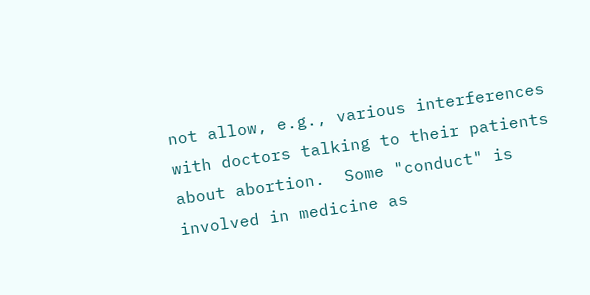not allow, e.g., various interferences with doctors talking to their patients about abortion.  Some "conduct" is involved in medicine as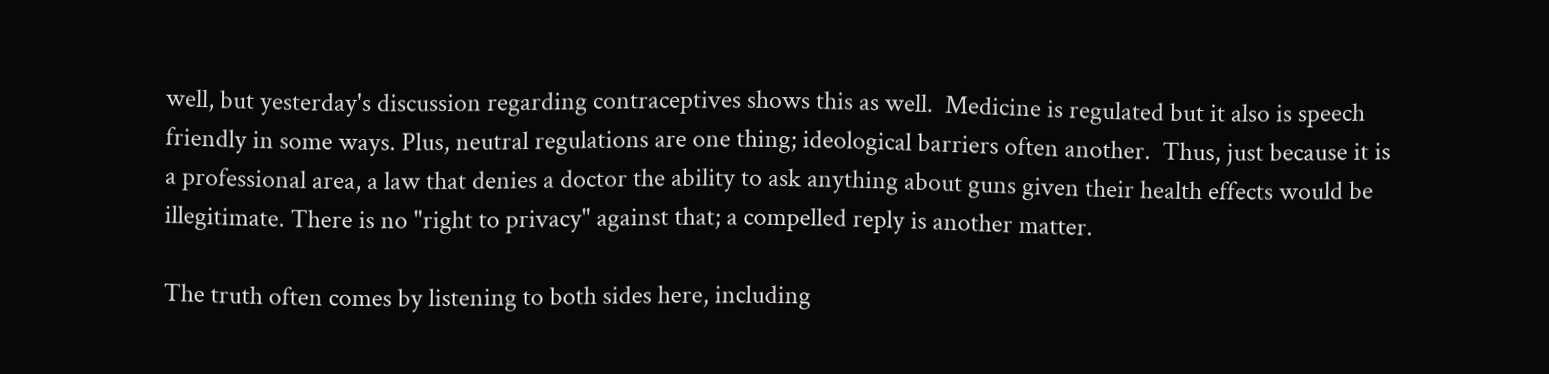well, but yesterday's discussion regarding contraceptives shows this as well.  Medicine is regulated but it also is speech friendly in some ways. Plus, neutral regulations are one thing; ideological barriers often another.  Thus, just because it is a professional area, a law that denies a doctor the ability to ask anything about guns given their health effects would be illegitimate. There is no "right to privacy" against that; a compelled reply is another matter.

The truth often comes by listening to both sides here, including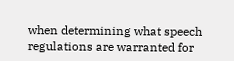when determining what speech regulations are warranted for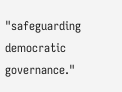"safeguarding democratic governance."